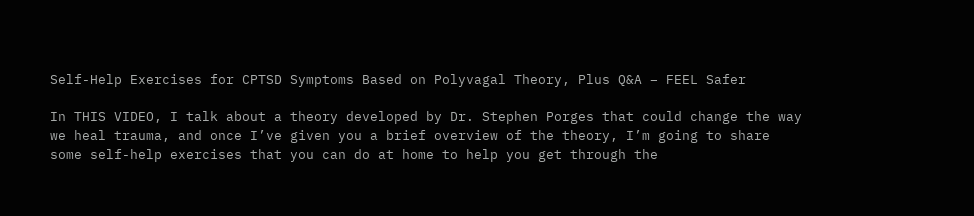Self-Help Exercises for CPTSD Symptoms Based on Polyvagal Theory, Plus Q&A – FEEL Safer

In THIS VIDEO, I talk about a theory developed by Dr. Stephen Porges that could change the way we heal trauma, and once I’ve given you a brief overview of the theory, I’m going to share some self-help exercises that you can do at home to help you get through the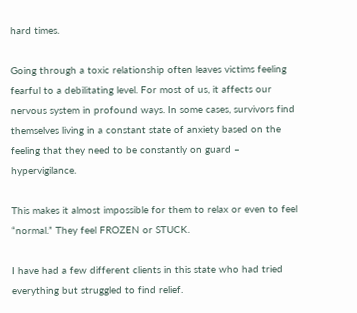hard times.

Going through a toxic relationship often leaves victims feeling fearful to a debilitating level. For most of us, it affects our nervous system in profound ways. In some cases, survivors find themselves living in a constant state of anxiety based on the feeling that they need to be constantly on guard – hypervigilance.

This makes it almost impossible for them to relax or even to feel “normal.” They feel FROZEN or STUCK.

I have had a few different clients in this state who had tried everything but struggled to find relief.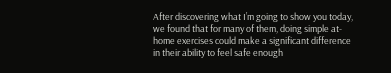After discovering what I’m going to show you today, we found that for many of them, doing simple at-home exercises could make a significant difference in their ability to feel safe enough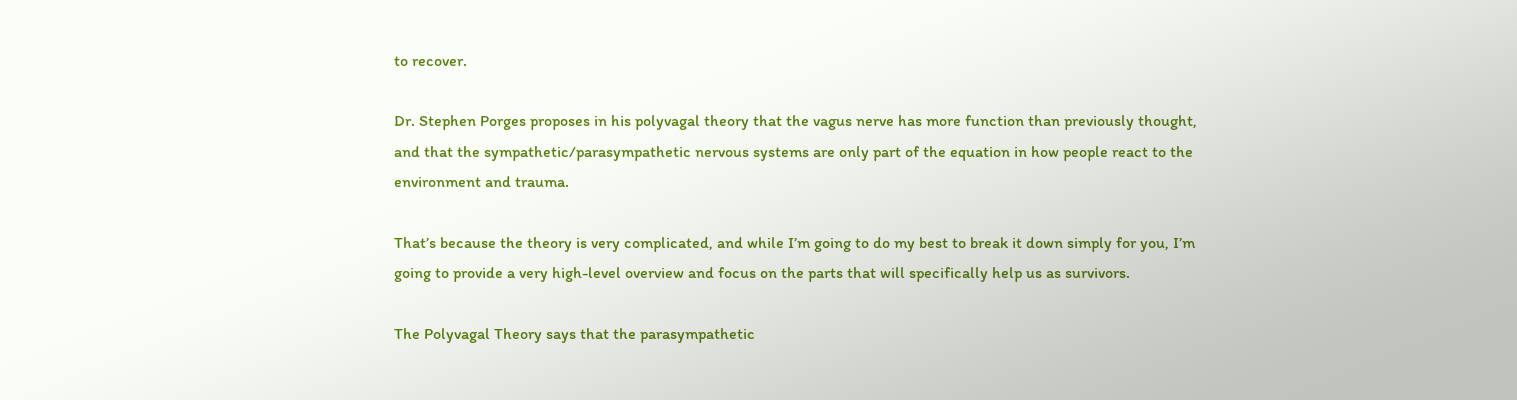to recover.

Dr. Stephen Porges proposes in his polyvagal theory that the vagus nerve has more function than previously thought, and that the sympathetic/parasympathetic nervous systems are only part of the equation in how people react to the environment and trauma.

That’s because the theory is very complicated, and while I’m going to do my best to break it down simply for you, I’m going to provide a very high-level overview and focus on the parts that will specifically help us as survivors.

The Polyvagal Theory says that the parasympathetic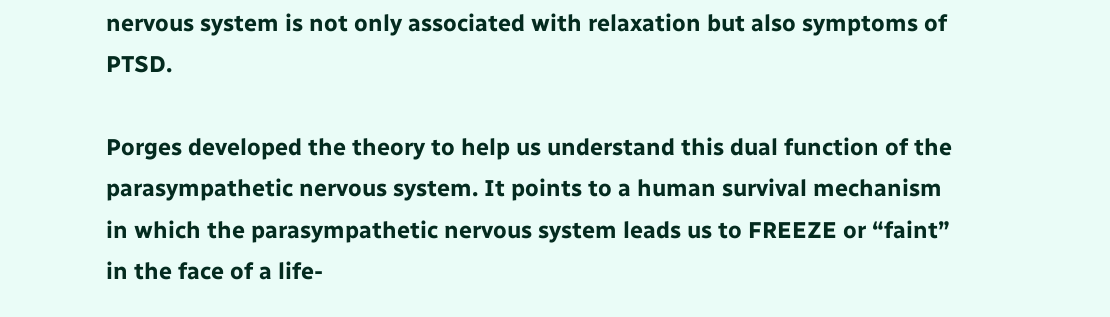nervous system is not only associated with relaxation but also symptoms of PTSD.

Porges developed the theory to help us understand this dual function of the parasympathetic nervous system. It points to a human survival mechanism in which the parasympathetic nervous system leads us to FREEZE or “faint” in the face of a life-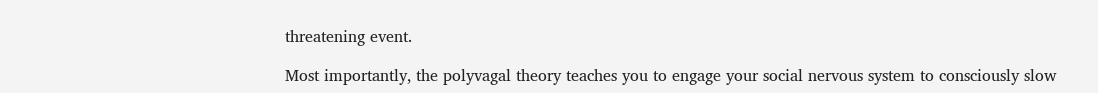threatening event.

Most importantly, the polyvagal theory teaches you to engage your social nervous system to consciously slow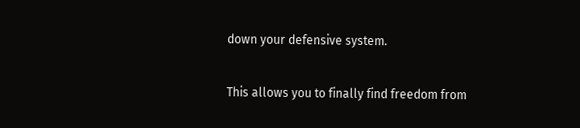down your defensive system.

This allows you to finally find freedom from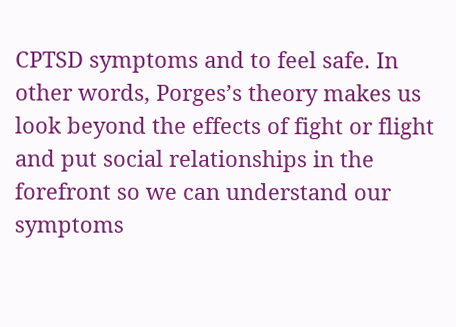CPTSD symptoms and to feel safe. In other words, Porges’s theory makes us look beyond the effects of fight or flight and put social relationships in the forefront so we can understand our symptoms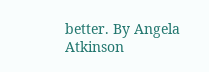better. By Angela Atkinson